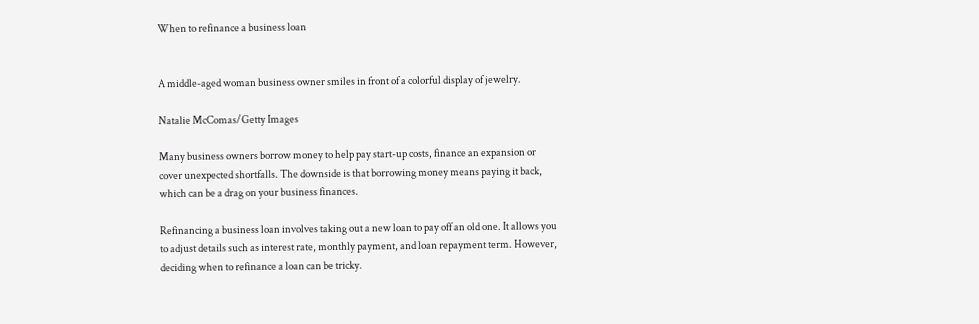When to refinance a business loan


A middle-aged woman business owner smiles in front of a colorful display of jewelry.

Natalie McComas/Getty Images

Many business owners borrow money to help pay start-up costs, finance an expansion or cover unexpected shortfalls. The downside is that borrowing money means paying it back, which can be a drag on your business finances.

Refinancing a business loan involves taking out a new loan to pay off an old one. It allows you to adjust details such as interest rate, monthly payment, and loan repayment term. However, deciding when to refinance a loan can be tricky.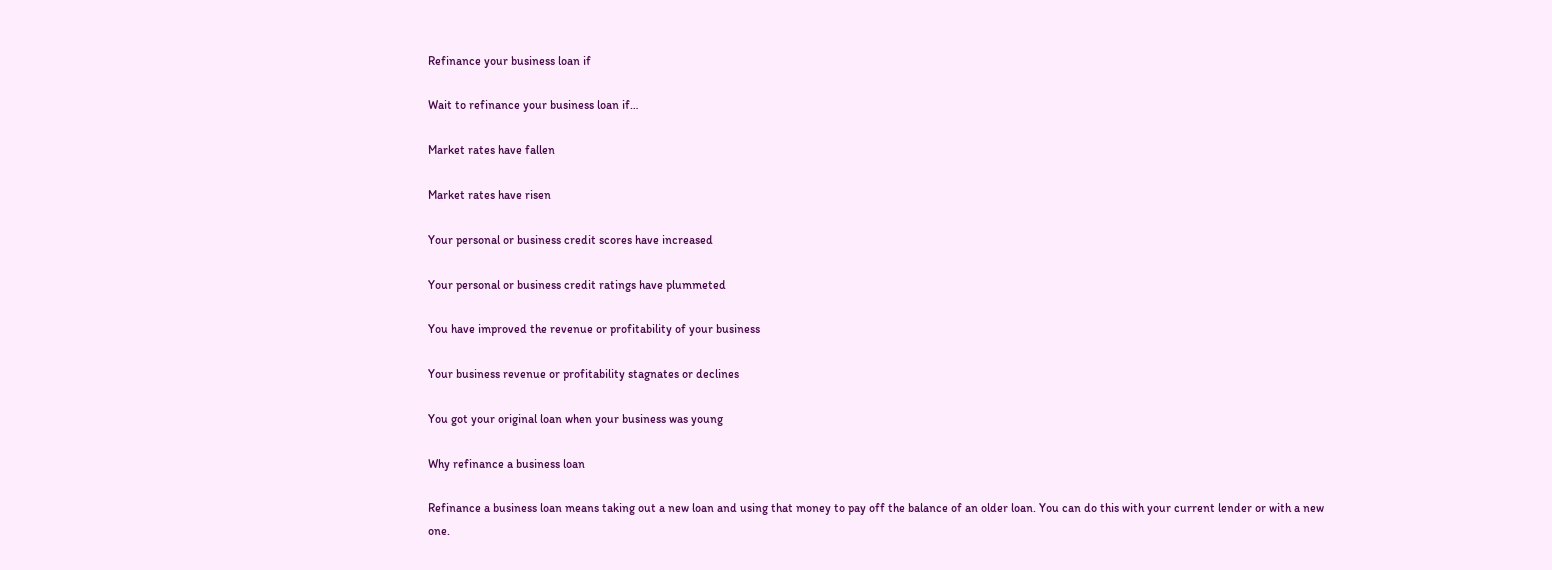Refinance your business loan if

Wait to refinance your business loan if…

Market rates have fallen

Market rates have risen

Your personal or business credit scores have increased

Your personal or business credit ratings have plummeted

You have improved the revenue or profitability of your business

Your business revenue or profitability stagnates or declines

You got your original loan when your business was young

Why refinance a business loan

Refinance a business loan means taking out a new loan and using that money to pay off the balance of an older loan. You can do this with your current lender or with a new one.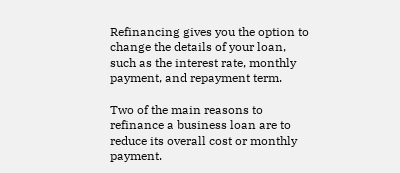Refinancing gives you the option to change the details of your loan, such as the interest rate, monthly payment, and repayment term.

Two of the main reasons to refinance a business loan are to reduce its overall cost or monthly payment.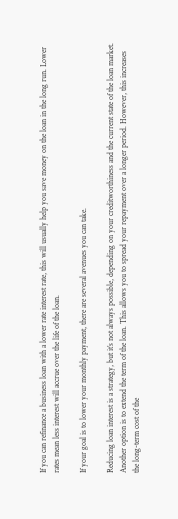If you can refinance a business loan with a lower rate interest rate, this will usually help you save money on the loan in the long run. Lower rates mean less interest will accrue over the life of the loan.

If your goal is to lower your monthly payment, there are several avenues you can take.

Reducing loan interest is a strategy, but it’s not always possible, depending on your creditworthiness and the current state of the loan market. Another option is to extend the term of the loan. This allows you to spread your repayment over a longer period. However, this increases the long-term cost of the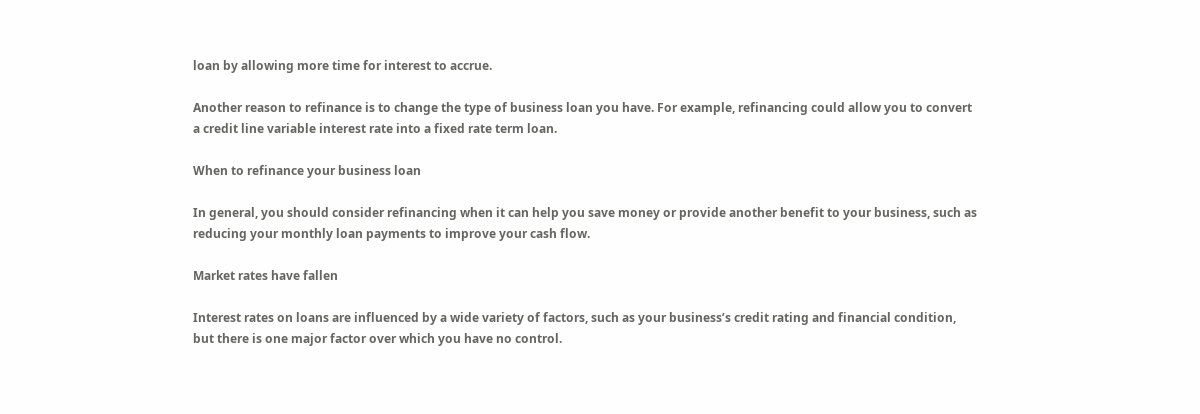loan by allowing more time for interest to accrue.

Another reason to refinance is to change the type of business loan you have. For example, refinancing could allow you to convert a credit line variable interest rate into a fixed rate term loan.

When to refinance your business loan

In general, you should consider refinancing when it can help you save money or provide another benefit to your business, such as reducing your monthly loan payments to improve your cash flow.

Market rates have fallen

Interest rates on loans are influenced by a wide variety of factors, such as your business’s credit rating and financial condition, but there is one major factor over which you have no control.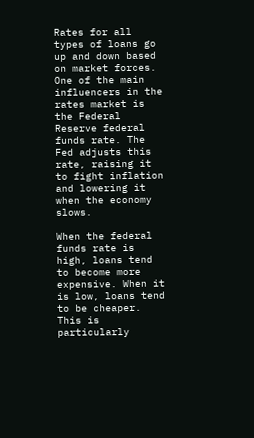Rates for all types of loans go up and down based on market forces. One of the main influencers in the rates market is the Federal Reserve federal funds rate. The Fed adjusts this rate, raising it to fight inflation and lowering it when the economy slows.

When the federal funds rate is high, loans tend to become more expensive. When it is low, loans tend to be cheaper. This is particularly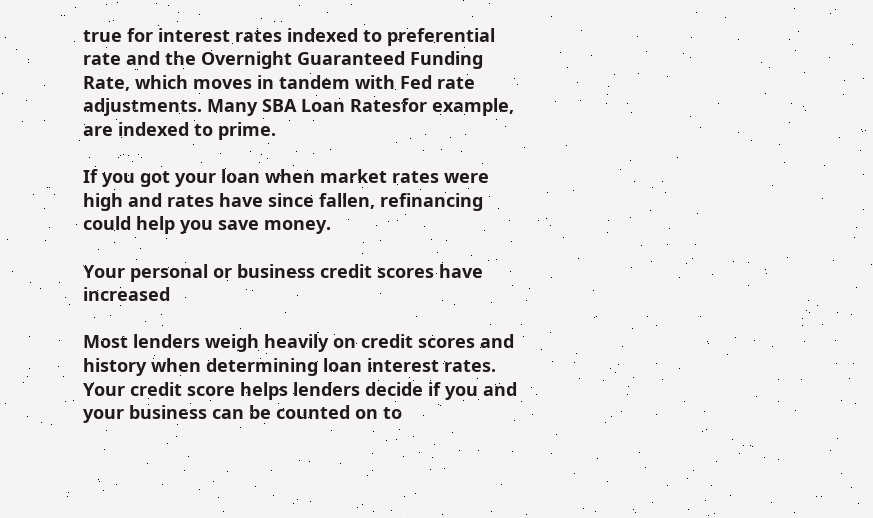true for interest rates indexed to preferential rate and the Overnight Guaranteed Funding Rate, which moves in tandem with Fed rate adjustments. Many SBA Loan Ratesfor example, are indexed to prime.

If you got your loan when market rates were high and rates have since fallen, refinancing could help you save money.

Your personal or business credit scores have increased

Most lenders weigh heavily on credit scores and history when determining loan interest rates. Your credit score helps lenders decide if you and your business can be counted on to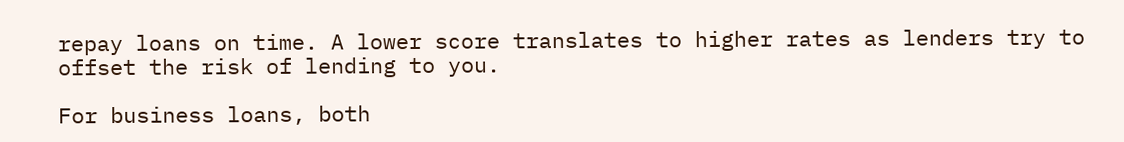repay loans on time. A lower score translates to higher rates as lenders try to offset the risk of lending to you.

For business loans, both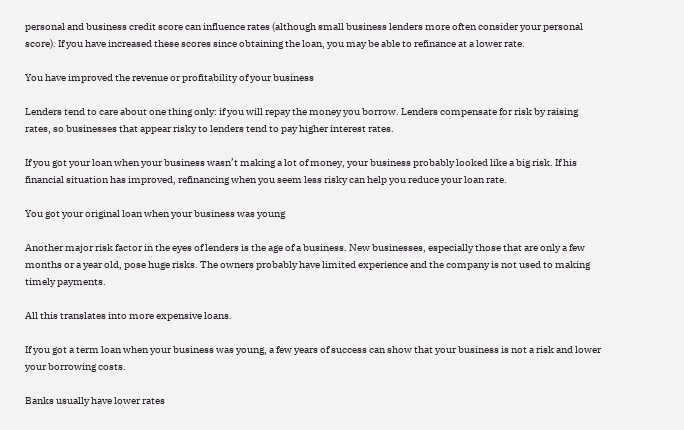personal and business credit score can influence rates (although small business lenders more often consider your personal score). If you have increased these scores since obtaining the loan, you may be able to refinance at a lower rate.

You have improved the revenue or profitability of your business

Lenders tend to care about one thing only: if you will repay the money you borrow. Lenders compensate for risk by raising rates, so businesses that appear risky to lenders tend to pay higher interest rates.

If you got your loan when your business wasn’t making a lot of money, your business probably looked like a big risk. If his financial situation has improved, refinancing when you seem less risky can help you reduce your loan rate.

You got your original loan when your business was young

Another major risk factor in the eyes of lenders is the age of a business. New businesses, especially those that are only a few months or a year old, pose huge risks. The owners probably have limited experience and the company is not used to making timely payments.

All this translates into more expensive loans.

If you got a term loan when your business was young, a few years of success can show that your business is not a risk and lower your borrowing costs.

Banks usually have lower rates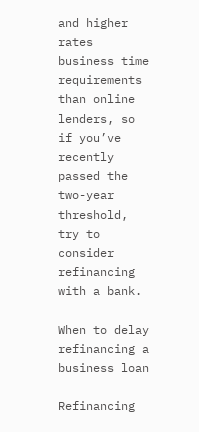and higher rates business time requirements than online lenders, so if you’ve recently passed the two-year threshold, try to consider refinancing with a bank.

When to delay refinancing a business loan

Refinancing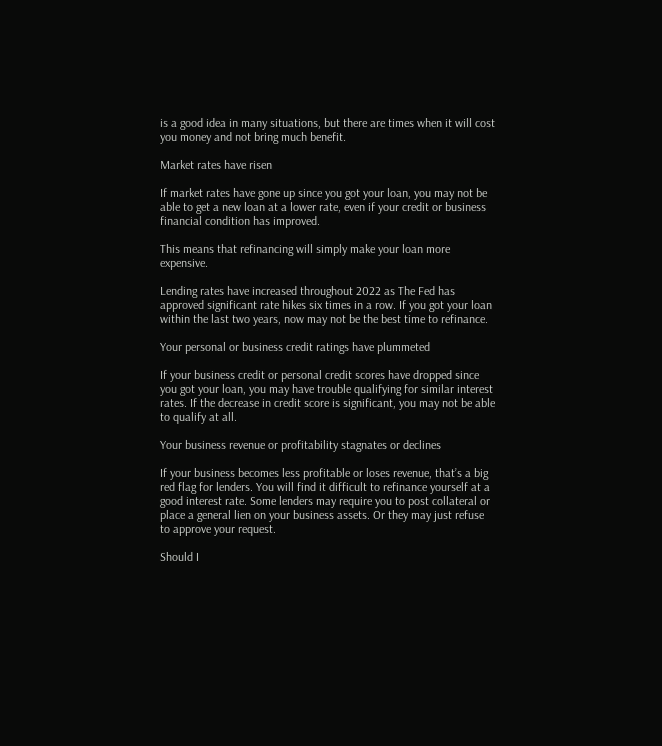is a good idea in many situations, but there are times when it will cost you money and not bring much benefit.

Market rates have risen

If market rates have gone up since you got your loan, you may not be able to get a new loan at a lower rate, even if your credit or business financial condition has improved.

This means that refinancing will simply make your loan more expensive.

Lending rates have increased throughout 2022 as The Fed has approved significant rate hikes six times in a row. If you got your loan within the last two years, now may not be the best time to refinance.

Your personal or business credit ratings have plummeted

If your business credit or personal credit scores have dropped since you got your loan, you may have trouble qualifying for similar interest rates. If the decrease in credit score is significant, you may not be able to qualify at all.

Your business revenue or profitability stagnates or declines

If your business becomes less profitable or loses revenue, that’s a big red flag for lenders. You will find it difficult to refinance yourself at a good interest rate. Some lenders may require you to post collateral or place a general lien on your business assets. Or they may just refuse to approve your request.

Should I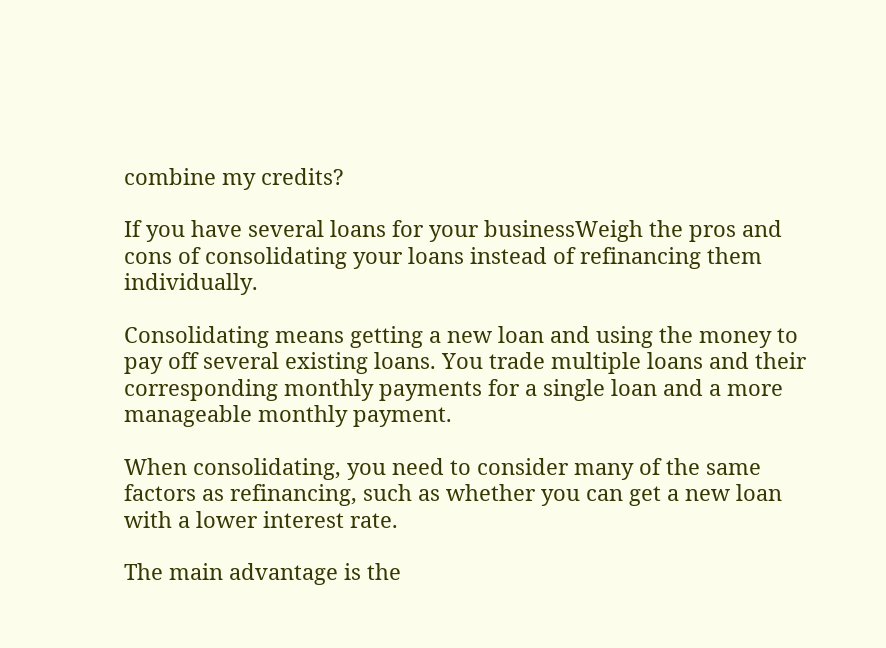combine my credits?

If you have several loans for your businessWeigh the pros and cons of consolidating your loans instead of refinancing them individually.

Consolidating means getting a new loan and using the money to pay off several existing loans. You trade multiple loans and their corresponding monthly payments for a single loan and a more manageable monthly payment.

When consolidating, you need to consider many of the same factors as refinancing, such as whether you can get a new loan with a lower interest rate.

The main advantage is the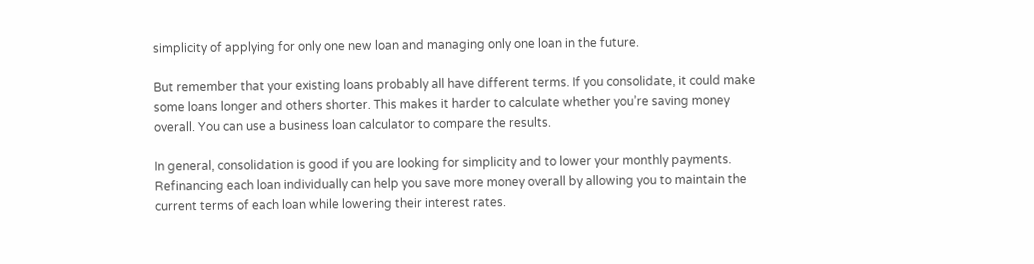simplicity of applying for only one new loan and managing only one loan in the future.

But remember that your existing loans probably all have different terms. If you consolidate, it could make some loans longer and others shorter. This makes it harder to calculate whether you’re saving money overall. You can use a business loan calculator to compare the results.

In general, consolidation is good if you are looking for simplicity and to lower your monthly payments. Refinancing each loan individually can help you save more money overall by allowing you to maintain the current terms of each loan while lowering their interest rates.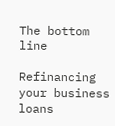The bottom line

Refinancing your business loans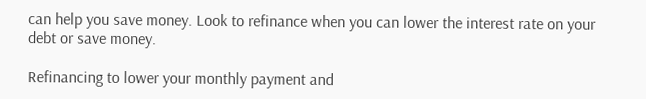can help you save money. Look to refinance when you can lower the interest rate on your debt or save money.

Refinancing to lower your monthly payment and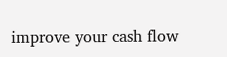improve your cash flow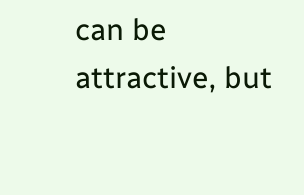can be attractive, but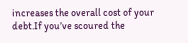increases the overall cost of your debt.If you’ve scoured the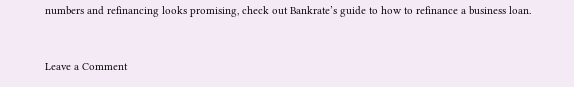numbers and refinancing looks promising, check out Bankrate’s guide to how to refinance a business loan.



Leave a Comment